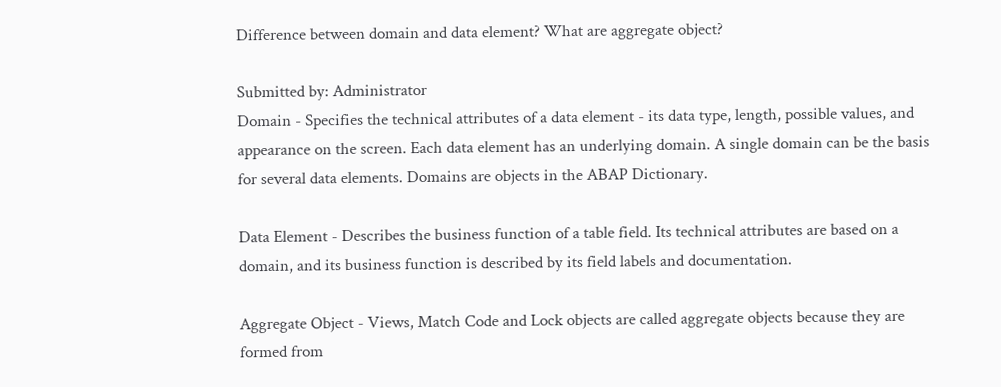Difference between domain and data element? What are aggregate object?

Submitted by: Administrator
Domain - Specifies the technical attributes of a data element - its data type, length, possible values, and appearance on the screen. Each data element has an underlying domain. A single domain can be the basis for several data elements. Domains are objects in the ABAP Dictionary.

Data Element - Describes the business function of a table field. Its technical attributes are based on a domain, and its business function is described by its field labels and documentation.

Aggregate Object - Views, Match Code and Lock objects are called aggregate objects because they are formed from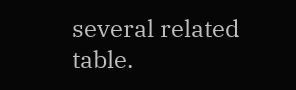several related table.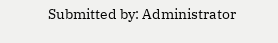Submitted by: Administrator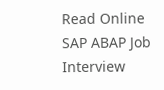Read Online SAP ABAP Job Interview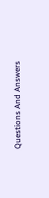Questions And Answers